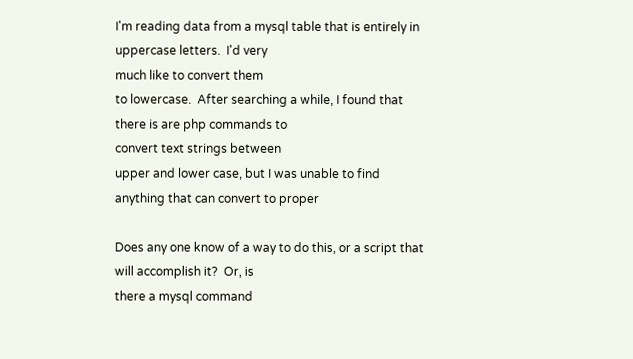I'm reading data from a mysql table that is entirely in uppercase letters.  I'd very
much like to convert them
to lowercase.  After searching a while, I found that there is are php commands to
convert text strings between
upper and lower case, but I was unable to find anything that can convert to proper

Does any one know of a way to do this, or a script that will accomplish it?  Or, is
there a mysql command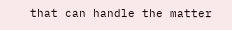that can handle the matter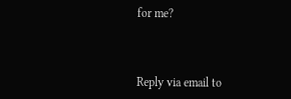for me?



Reply via email to